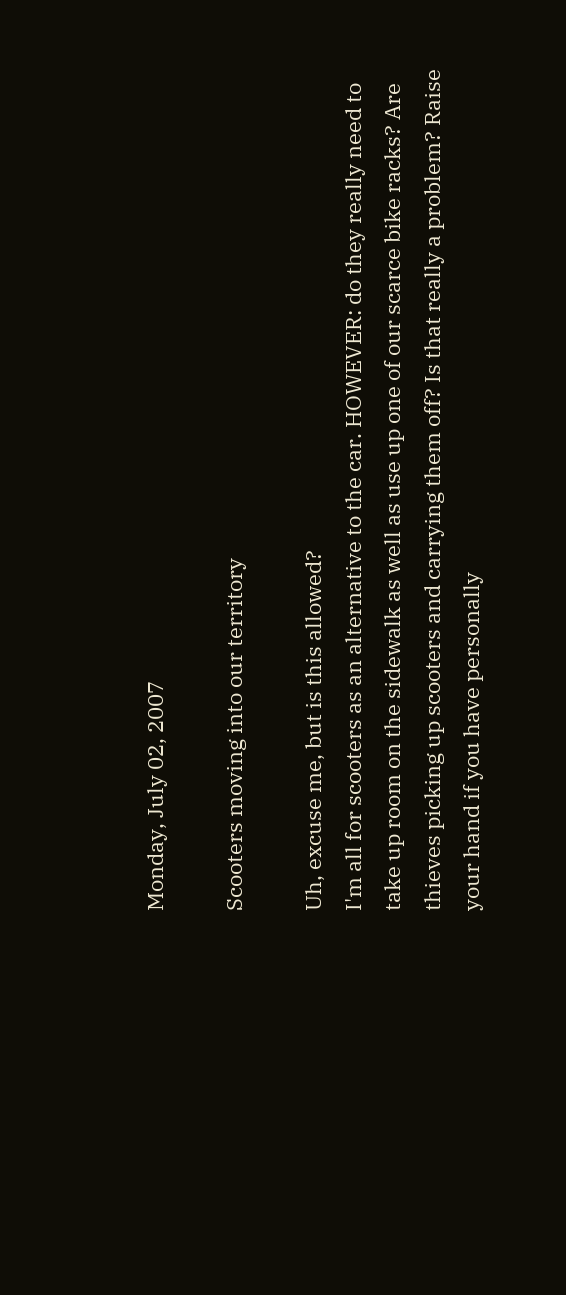Monday, July 02, 2007

Scooters moving into our territory

Uh, excuse me, but is this allowed?
I'm all for scooters as an alternative to the car. HOWEVER: do they really need to take up room on the sidewalk as well as use up one of our scarce bike racks? Are thieves picking up scooters and carrying them off? Is that really a problem? Raise your hand if you have personally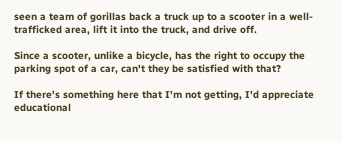seen a team of gorillas back a truck up to a scooter in a well-trafficked area, lift it into the truck, and drive off.

Since a scooter, unlike a bicycle, has the right to occupy the parking spot of a car, can't they be satisfied with that?

If there's something here that I'm not getting, I'd appreciate educational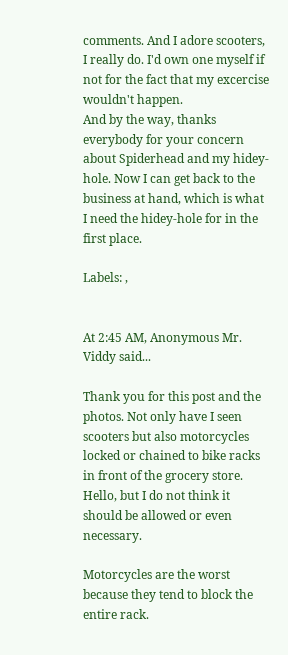comments. And I adore scooters, I really do. I'd own one myself if not for the fact that my excercise wouldn't happen.
And by the way, thanks everybody for your concern about Spiderhead and my hidey-hole. Now I can get back to the business at hand, which is what I need the hidey-hole for in the first place.

Labels: ,


At 2:45 AM, Anonymous Mr. Viddy said...

Thank you for this post and the photos. Not only have I seen scooters but also motorcycles locked or chained to bike racks in front of the grocery store. Hello, but I do not think it should be allowed or even necessary.

Motorcycles are the worst because they tend to block the entire rack.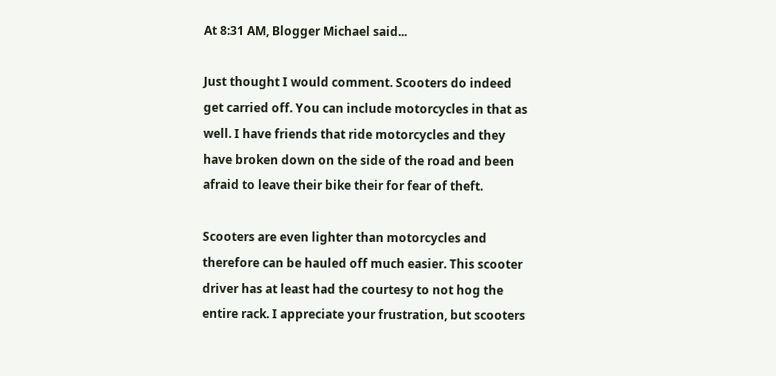At 8:31 AM, Blogger Michael said...

Just thought I would comment. Scooters do indeed get carried off. You can include motorcycles in that as well. I have friends that ride motorcycles and they have broken down on the side of the road and been afraid to leave their bike their for fear of theft.

Scooters are even lighter than motorcycles and therefore can be hauled off much easier. This scooter driver has at least had the courtesy to not hog the entire rack. I appreciate your frustration, but scooters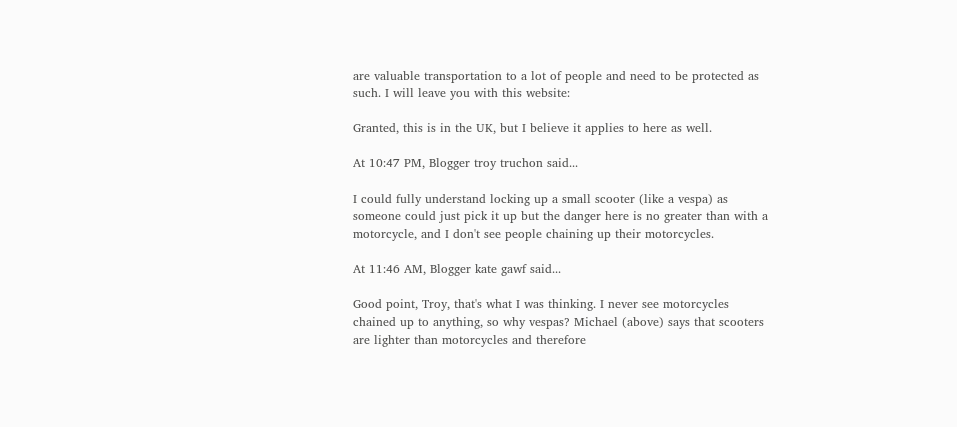are valuable transportation to a lot of people and need to be protected as such. I will leave you with this website:

Granted, this is in the UK, but I believe it applies to here as well.

At 10:47 PM, Blogger troy truchon said...

I could fully understand locking up a small scooter (like a vespa) as someone could just pick it up but the danger here is no greater than with a motorcycle, and I don't see people chaining up their motorcycles.

At 11:46 AM, Blogger kate gawf said...

Good point, Troy, that's what I was thinking. I never see motorcycles chained up to anything, so why vespas? Michael (above) says that scooters are lighter than motorcycles and therefore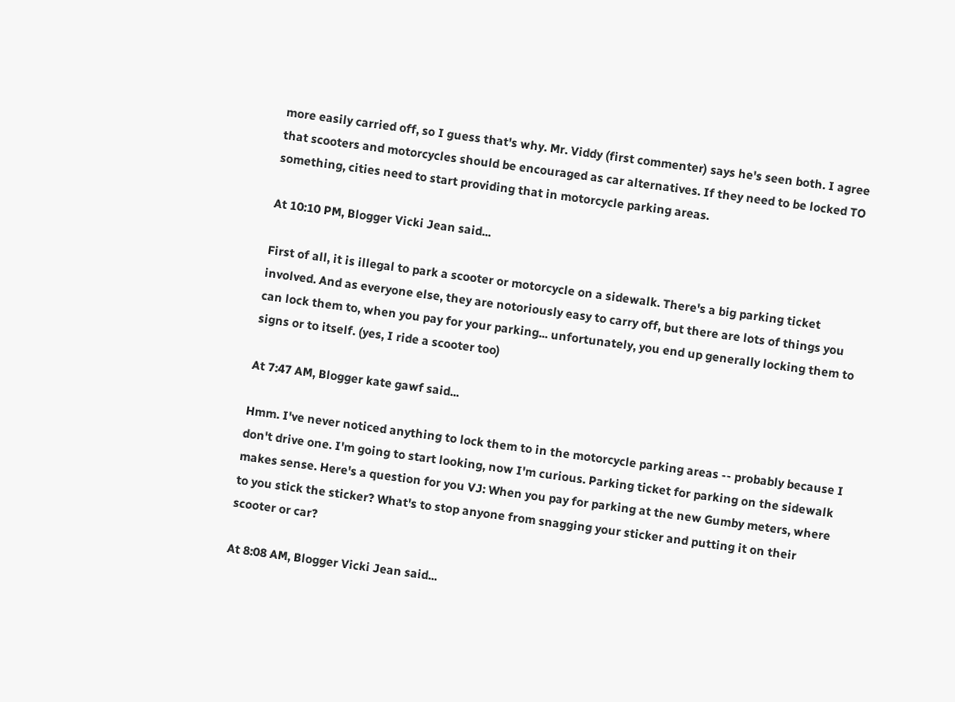more easily carried off, so I guess that's why. Mr. Viddy (first commenter) says he's seen both. I agree that scooters and motorcycles should be encouraged as car alternatives. If they need to be locked TO something, cities need to start providing that in motorcycle parking areas.

At 10:10 PM, Blogger Vicki Jean said...

First of all, it is illegal to park a scooter or motorcycle on a sidewalk. There's a big parking ticket involved. And as everyone else, they are notoriously easy to carry off, but there are lots of things you can lock them to, when you pay for your parking... unfortunately, you end up generally locking them to signs or to itself. (yes, I ride a scooter too)

At 7:47 AM, Blogger kate gawf said...

Hmm. I've never noticed anything to lock them to in the motorcycle parking areas -- probably because I don't drive one. I'm going to start looking, now I'm curious. Parking ticket for parking on the sidewalk makes sense. Here's a question for you VJ: When you pay for parking at the new Gumby meters, where to you stick the sticker? What's to stop anyone from snagging your sticker and putting it on their scooter or car?

At 8:08 AM, Blogger Vicki Jean said...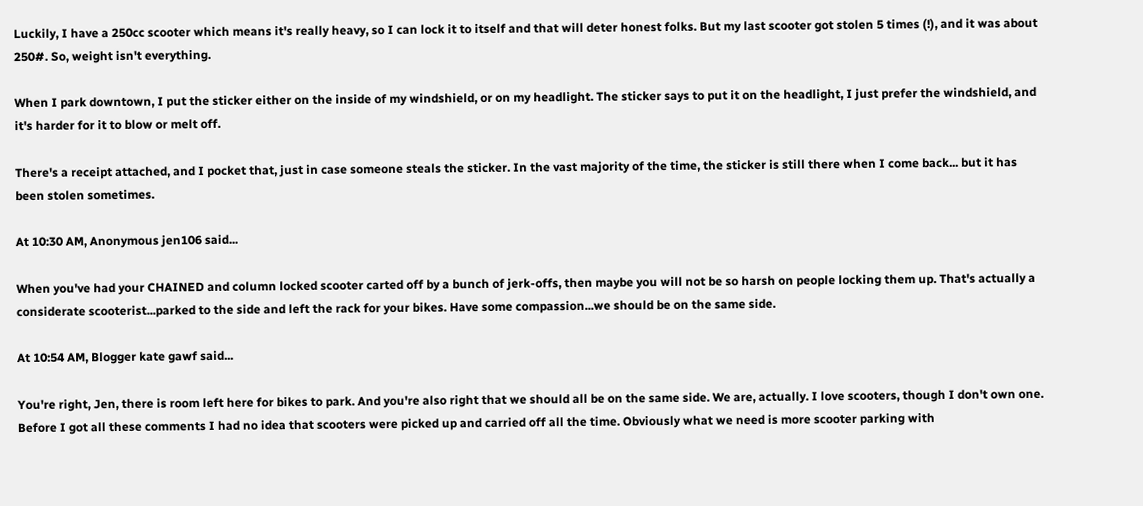Luckily, I have a 250cc scooter which means it's really heavy, so I can lock it to itself and that will deter honest folks. But my last scooter got stolen 5 times (!), and it was about 250#. So, weight isn't everything.

When I park downtown, I put the sticker either on the inside of my windshield, or on my headlight. The sticker says to put it on the headlight, I just prefer the windshield, and it's harder for it to blow or melt off.

There's a receipt attached, and I pocket that, just in case someone steals the sticker. In the vast majority of the time, the sticker is still there when I come back... but it has been stolen sometimes.

At 10:30 AM, Anonymous jen106 said...

When you've had your CHAINED and column locked scooter carted off by a bunch of jerk-offs, then maybe you will not be so harsh on people locking them up. That's actually a considerate scooterist...parked to the side and left the rack for your bikes. Have some compassion...we should be on the same side.

At 10:54 AM, Blogger kate gawf said...

You're right, Jen, there is room left here for bikes to park. And you're also right that we should all be on the same side. We are, actually. I love scooters, though I don't own one. Before I got all these comments I had no idea that scooters were picked up and carried off all the time. Obviously what we need is more scooter parking with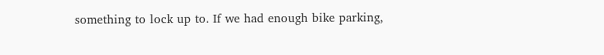something to lock up to. If we had enough bike parking,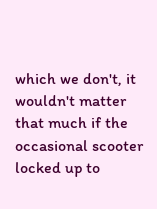which we don't, it wouldn't matter that much if the occasional scooter locked up to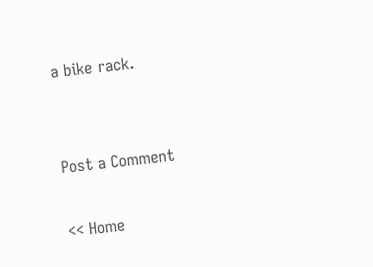a bike rack.


Post a Comment

<< Home